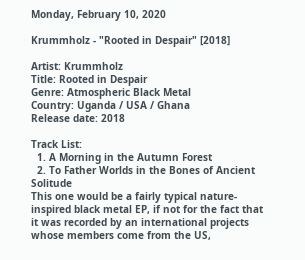Monday, February 10, 2020

Krummholz - "Rooted in Despair" [2018]

Artist: Krummholz
Title: Rooted in Despair
Genre: Atmospheric Black Metal
Country: Uganda / USA / Ghana
Release date: 2018

Track List:
  1. A Morning in the Autumn Forest
  2. To Father Worlds in the Bones of Ancient Solitude
This one would be a fairly typical nature-inspired black metal EP, if not for the fact that it was recorded by an international projects whose members come from the US,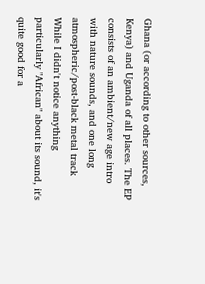Ghana (or according to other sources, Kenya) and Uganda of all places. The EP consists of an ambient/new age intro with nature sounds, and one long atmospheric/post-black metal track  While I didn't notice anything particularly "African" about its sound, it's quite good for a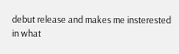debut release and makes me insterested in what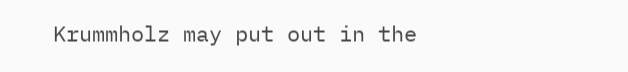Krummholz may put out in the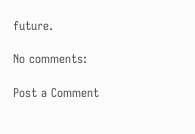future.

No comments:

Post a Comment